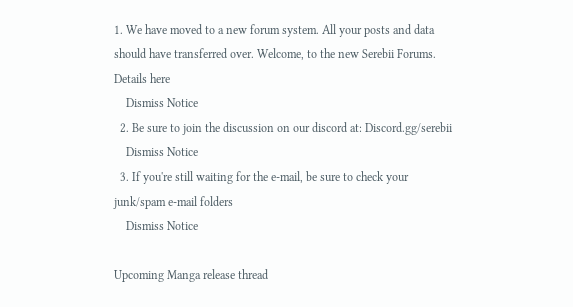1. We have moved to a new forum system. All your posts and data should have transferred over. Welcome, to the new Serebii Forums. Details here
    Dismiss Notice
  2. Be sure to join the discussion on our discord at: Discord.gg/serebii
    Dismiss Notice
  3. If you're still waiting for the e-mail, be sure to check your junk/spam e-mail folders
    Dismiss Notice

Upcoming Manga release thread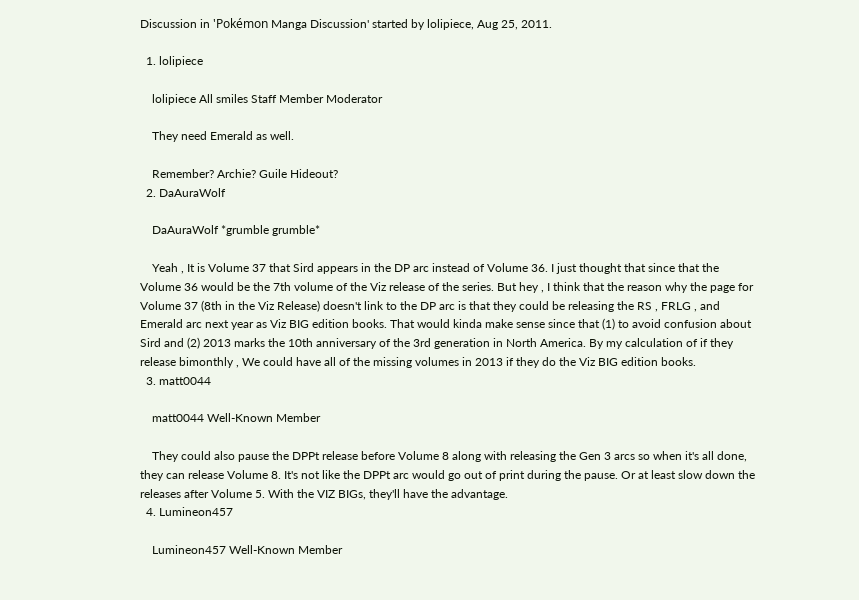Discussion in 'Pokémon Manga Discussion' started by lolipiece, Aug 25, 2011.

  1. lolipiece

    lolipiece All smiles Staff Member Moderator

    They need Emerald as well.

    Remember? Archie? Guile Hideout?
  2. DaAuraWolf

    DaAuraWolf *grumble grumble*

    Yeah , It is Volume 37 that Sird appears in the DP arc instead of Volume 36. I just thought that since that the Volume 36 would be the 7th volume of the Viz release of the series. But hey , I think that the reason why the page for Volume 37 (8th in the Viz Release) doesn't link to the DP arc is that they could be releasing the RS , FRLG , and Emerald arc next year as Viz BIG edition books. That would kinda make sense since that (1) to avoid confusion about Sird and (2) 2013 marks the 10th anniversary of the 3rd generation in North America. By my calculation of if they release bimonthly , We could have all of the missing volumes in 2013 if they do the Viz BIG edition books.
  3. matt0044

    matt0044 Well-Known Member

    They could also pause the DPPt release before Volume 8 along with releasing the Gen 3 arcs so when it's all done, they can release Volume 8. It's not like the DPPt arc would go out of print during the pause. Or at least slow down the releases after Volume 5. With the VIZ BIGs, they'll have the advantage.
  4. Lumineon457

    Lumineon457 Well-Known Member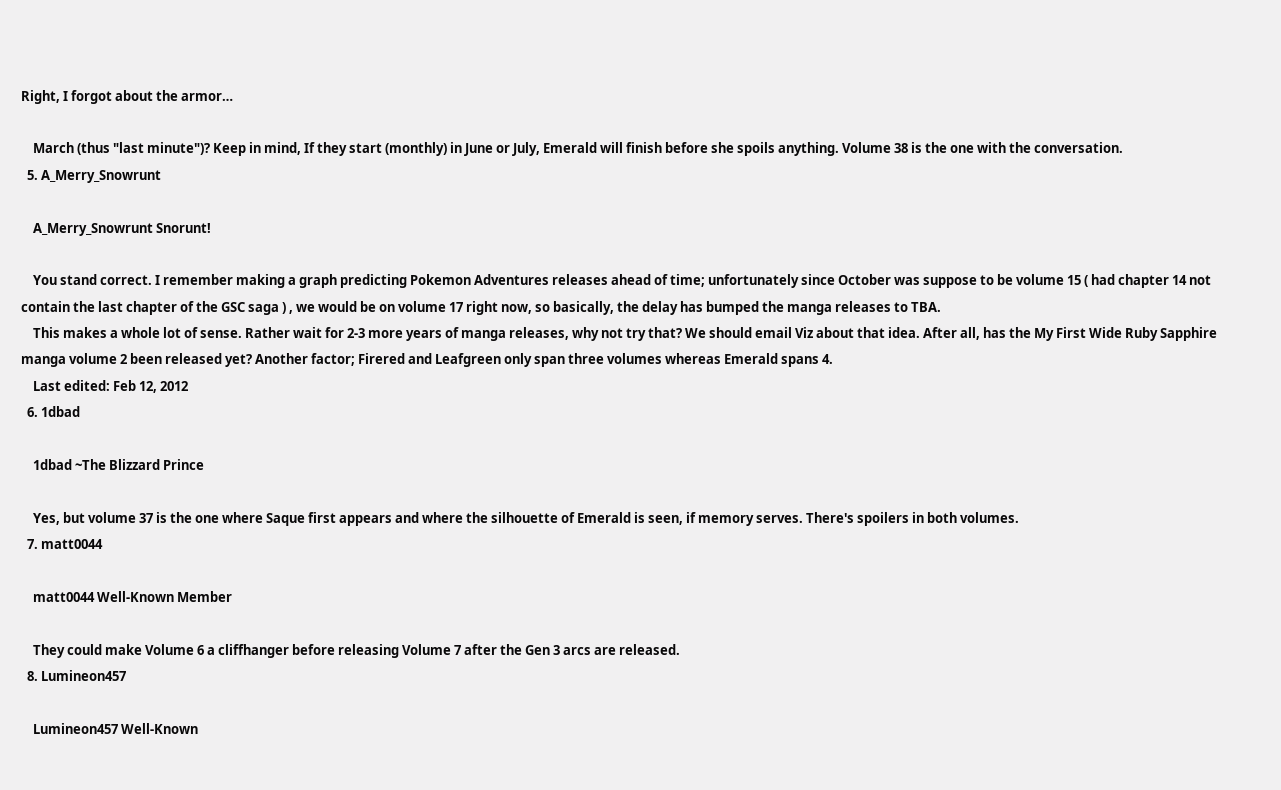Right, I forgot about the armor…

    March (thus "last minute")? Keep in mind, If they start (monthly) in June or July, Emerald will finish before she spoils anything. Volume 38 is the one with the conversation.
  5. A_Merry_Snowrunt

    A_Merry_Snowrunt Snorunt!

    You stand correct. I remember making a graph predicting Pokemon Adventures releases ahead of time; unfortunately since October was suppose to be volume 15 ( had chapter 14 not contain the last chapter of the GSC saga ) , we would be on volume 17 right now, so basically, the delay has bumped the manga releases to TBA.
    This makes a whole lot of sense. Rather wait for 2-3 more years of manga releases, why not try that? We should email Viz about that idea. After all, has the My First Wide Ruby Sapphire manga volume 2 been released yet? Another factor; Firered and Leafgreen only span three volumes whereas Emerald spans 4.
    Last edited: Feb 12, 2012
  6. 1dbad

    1dbad ~The Blizzard Prince

    Yes, but volume 37 is the one where Saque first appears and where the silhouette of Emerald is seen, if memory serves. There's spoilers in both volumes.
  7. matt0044

    matt0044 Well-Known Member

    They could make Volume 6 a cliffhanger before releasing Volume 7 after the Gen 3 arcs are released.
  8. Lumineon457

    Lumineon457 Well-Known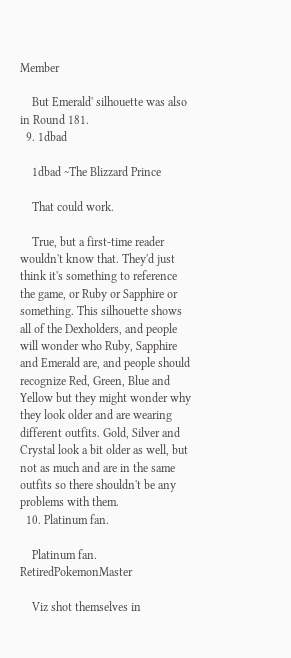Member

    But Emerald' silhouette was also in Round 181.
  9. 1dbad

    1dbad ~The Blizzard Prince

    That could work.

    True, but a first-time reader wouldn't know that. They'd just think it's something to reference the game, or Ruby or Sapphire or something. This silhouette shows all of the Dexholders, and people will wonder who Ruby, Sapphire and Emerald are, and people should recognize Red, Green, Blue and Yellow but they might wonder why they look older and are wearing different outfits. Gold, Silver and Crystal look a bit older as well, but not as much and are in the same outfits so there shouldn't be any problems with them.
  10. Platinum fan.

    Platinum fan. RetiredPokemonMaster

    Viz shot themselves in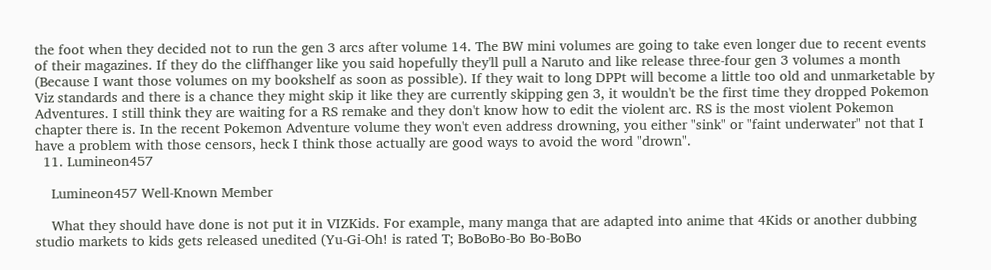the foot when they decided not to run the gen 3 arcs after volume 14. The BW mini volumes are going to take even longer due to recent events of their magazines. If they do the cliffhanger like you said hopefully they'll pull a Naruto and like release three-four gen 3 volumes a month (Because I want those volumes on my bookshelf as soon as possible). If they wait to long DPPt will become a little too old and unmarketable by Viz standards and there is a chance they might skip it like they are currently skipping gen 3, it wouldn't be the first time they dropped Pokemon Adventures. I still think they are waiting for a RS remake and they don't know how to edit the violent arc. RS is the most violent Pokemon chapter there is. In the recent Pokemon Adventure volume they won't even address drowning, you either "sink" or "faint underwater" not that I have a problem with those censors, heck I think those actually are good ways to avoid the word "drown".
  11. Lumineon457

    Lumineon457 Well-Known Member

    What they should have done is not put it in VIZKids. For example, many manga that are adapted into anime that 4Kids or another dubbing studio markets to kids gets released unedited (Yu-Gi-Oh! is rated T; BoBoBo-Bo Bo-BoBo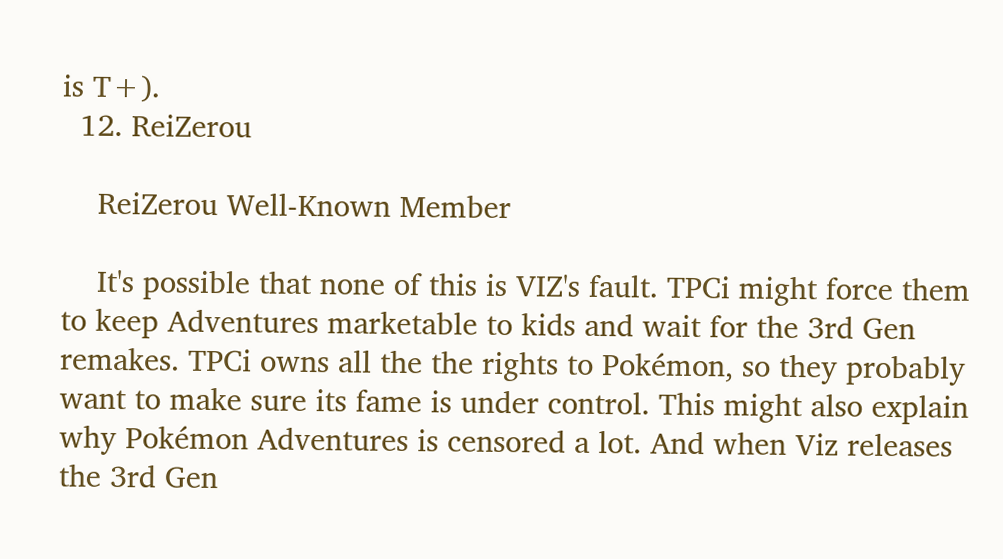is T+).
  12. ReiZerou

    ReiZerou Well-Known Member

    It's possible that none of this is VIZ's fault. TPCi might force them to keep Adventures marketable to kids and wait for the 3rd Gen remakes. TPCi owns all the the rights to Pokémon, so they probably want to make sure its fame is under control. This might also explain why Pokémon Adventures is censored a lot. And when Viz releases the 3rd Gen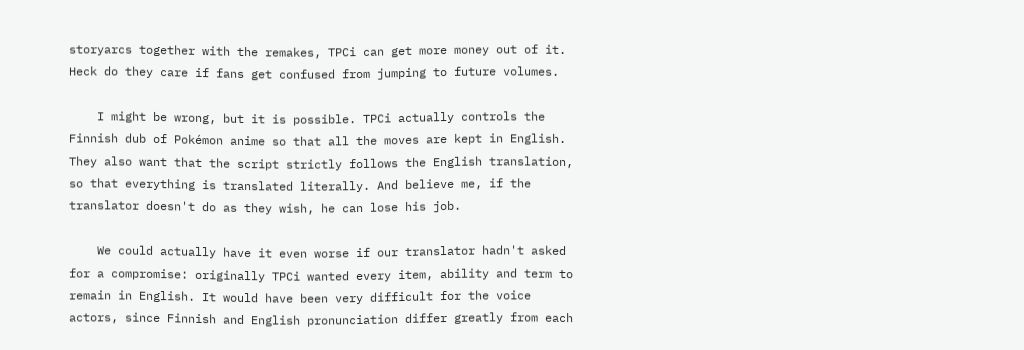storyarcs together with the remakes, TPCi can get more money out of it. Heck do they care if fans get confused from jumping to future volumes.

    I might be wrong, but it is possible. TPCi actually controls the Finnish dub of Pokémon anime so that all the moves are kept in English. They also want that the script strictly follows the English translation, so that everything is translated literally. And believe me, if the translator doesn't do as they wish, he can lose his job.

    We could actually have it even worse if our translator hadn't asked for a compromise: originally TPCi wanted every item, ability and term to remain in English. It would have been very difficult for the voice actors, since Finnish and English pronunciation differ greatly from each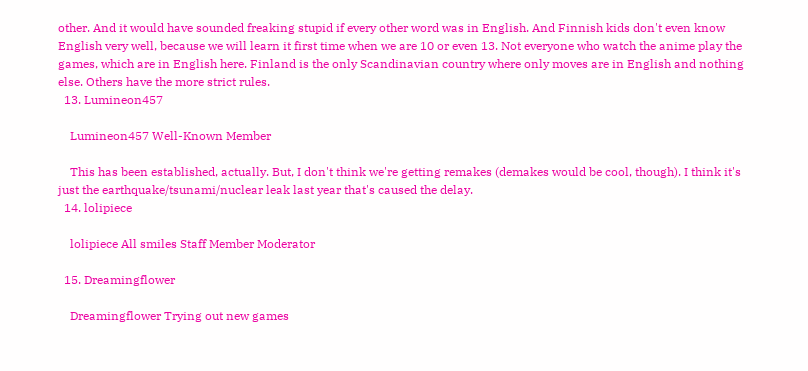other. And it would have sounded freaking stupid if every other word was in English. And Finnish kids don't even know English very well, because we will learn it first time when we are 10 or even 13. Not everyone who watch the anime play the games, which are in English here. Finland is the only Scandinavian country where only moves are in English and nothing else. Others have the more strict rules.
  13. Lumineon457

    Lumineon457 Well-Known Member

    This has been established, actually. But, I don't think we're getting remakes (demakes would be cool, though). I think it's just the earthquake/tsunami/nuclear leak last year that's caused the delay.
  14. lolipiece

    lolipiece All smiles Staff Member Moderator

  15. Dreamingflower

    Dreamingflower Trying out new games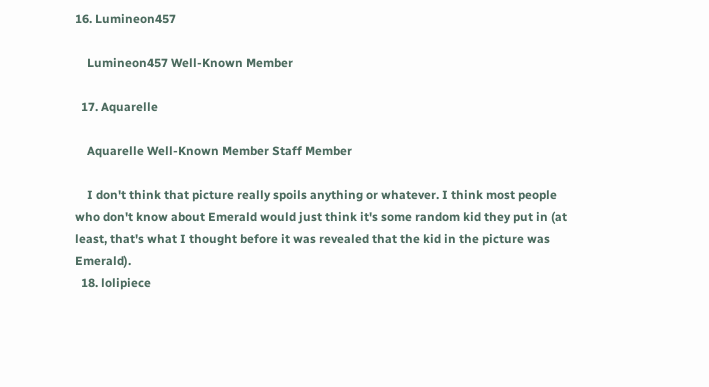16. Lumineon457

    Lumineon457 Well-Known Member

  17. Aquarelle

    Aquarelle Well-Known Member Staff Member

    I don't think that picture really spoils anything or whatever. I think most people who don't know about Emerald would just think it's some random kid they put in (at least, that's what I thought before it was revealed that the kid in the picture was Emerald).
  18. lolipiece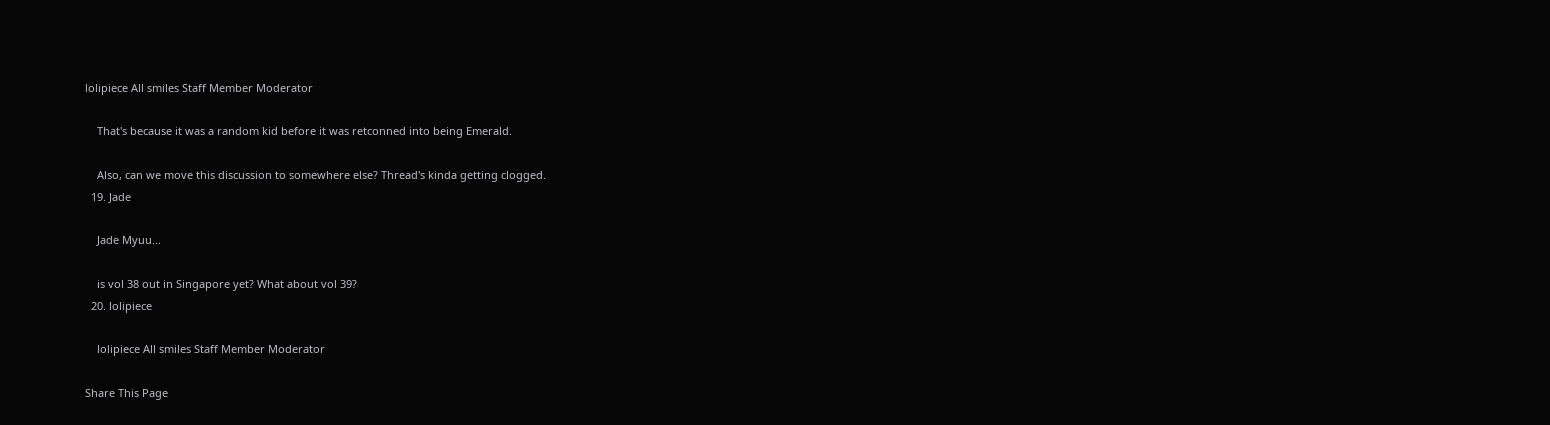lolipiece All smiles Staff Member Moderator

    That's because it was a random kid before it was retconned into being Emerald.

    Also, can we move this discussion to somewhere else? Thread's kinda getting clogged.
  19. Jade

    Jade Myuu...

    is vol 38 out in Singapore yet? What about vol 39?
  20. lolipiece

    lolipiece All smiles Staff Member Moderator

Share This Page